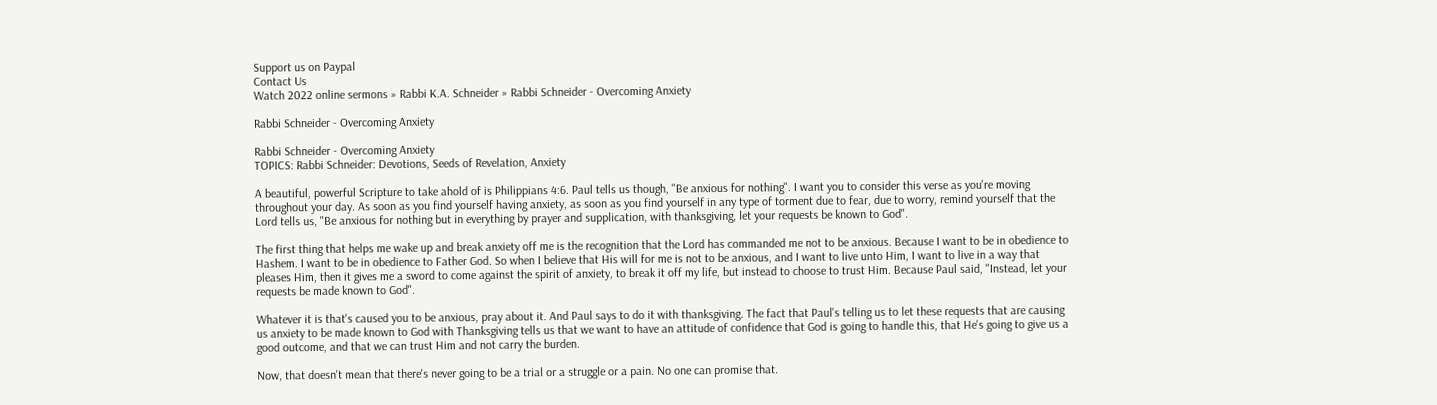Support us on Paypal
Contact Us
Watch 2022 online sermons » Rabbi K.A. Schneider » Rabbi Schneider - Overcoming Anxiety

Rabbi Schneider - Overcoming Anxiety

Rabbi Schneider - Overcoming Anxiety
TOPICS: Rabbi Schneider: Devotions, Seeds of Revelation, Anxiety

A beautiful, powerful Scripture to take ahold of is Philippians 4:6. Paul tells us though, "Be anxious for nothing". I want you to consider this verse as you're moving throughout your day. As soon as you find yourself having anxiety, as soon as you find yourself in any type of torment due to fear, due to worry, remind yourself that the Lord tells us, "Be anxious for nothing but in everything by prayer and supplication, with thanksgiving, let your requests be known to God".

The first thing that helps me wake up and break anxiety off me is the recognition that the Lord has commanded me not to be anxious. Because I want to be in obedience to Hashem. I want to be in obedience to Father God. So when I believe that His will for me is not to be anxious, and I want to live unto Him, I want to live in a way that pleases Him, then it gives me a sword to come against the spirit of anxiety, to break it off my life, but instead to choose to trust Him. Because Paul said, "Instead, let your requests be made known to God".

Whatever it is that's caused you to be anxious, pray about it. And Paul says to do it with thanksgiving. The fact that Paul's telling us to let these requests that are causing us anxiety to be made known to God with Thanksgiving tells us that we want to have an attitude of confidence that God is going to handle this, that He's going to give us a good outcome, and that we can trust Him and not carry the burden.

Now, that doesn't mean that there's never going to be a trial or a struggle or a pain. No one can promise that.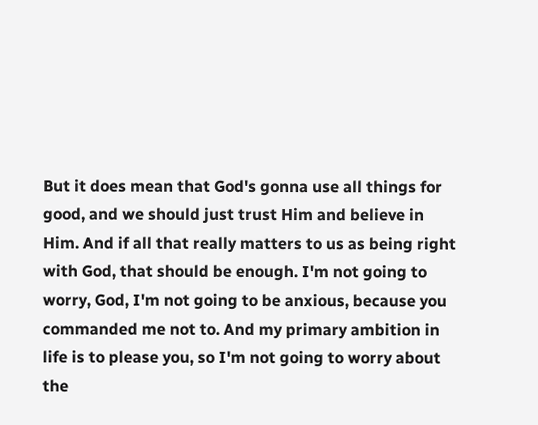But it does mean that God's gonna use all things for good, and we should just trust Him and believe in Him. And if all that really matters to us as being right with God, that should be enough. I'm not going to worry, God, I'm not going to be anxious, because you commanded me not to. And my primary ambition in life is to please you, so I'm not going to worry about the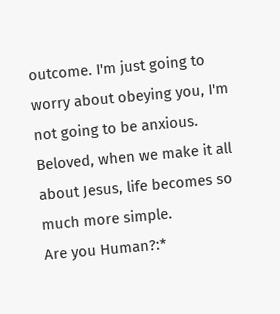outcome. I'm just going to worry about obeying you, I'm not going to be anxious. Beloved, when we make it all about Jesus, life becomes so much more simple.
Are you Human?:*